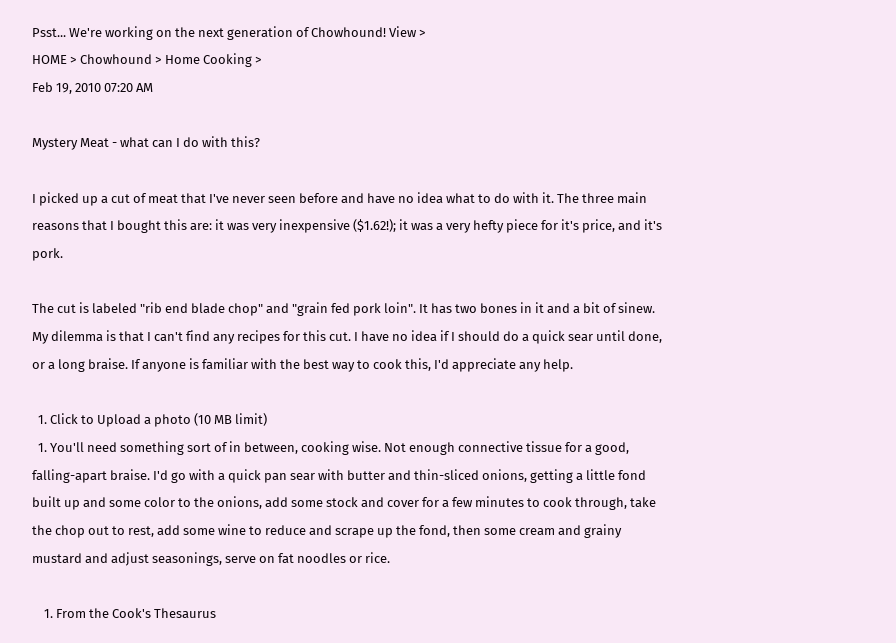Psst... We're working on the next generation of Chowhound! View >
HOME > Chowhound > Home Cooking >
Feb 19, 2010 07:20 AM

Mystery Meat - what can I do with this?

I picked up a cut of meat that I've never seen before and have no idea what to do with it. The three main reasons that I bought this are: it was very inexpensive ($1.62!); it was a very hefty piece for it's price, and it's pork.

The cut is labeled "rib end blade chop" and "grain fed pork loin". It has two bones in it and a bit of sinew. My dilemma is that I can't find any recipes for this cut. I have no idea if I should do a quick sear until done, or a long braise. If anyone is familiar with the best way to cook this, I'd appreciate any help.

  1. Click to Upload a photo (10 MB limit)
  1. You'll need something sort of in between, cooking wise. Not enough connective tissue for a good, falling-apart braise. I'd go with a quick pan sear with butter and thin-sliced onions, getting a little fond built up and some color to the onions, add some stock and cover for a few minutes to cook through, take the chop out to rest, add some wine to reduce and scrape up the fond, then some cream and grainy mustard and adjust seasonings, serve on fat noodles or rice.

    1. From the Cook's Thesaurus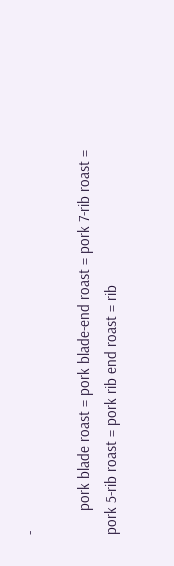-

      pork blade roast = pork blade-end roast = pork 7-rib roast = pork 5-rib roast = pork rib end roast = rib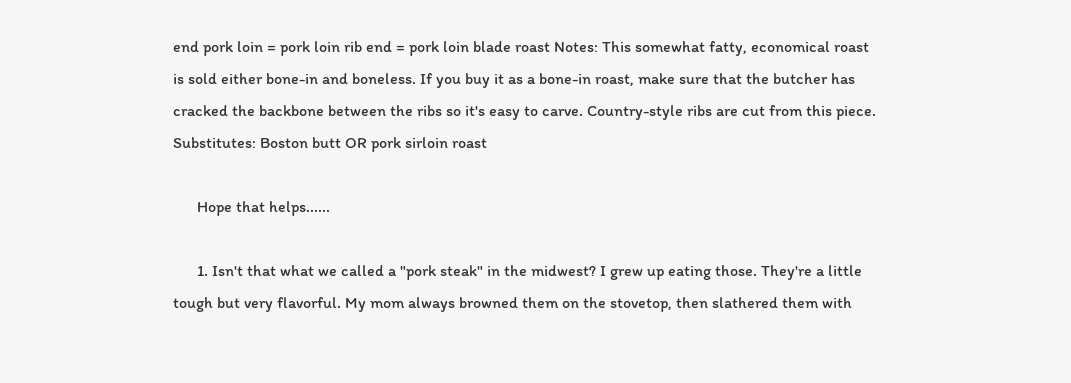end pork loin = pork loin rib end = pork loin blade roast Notes: This somewhat fatty, economical roast is sold either bone-in and boneless. If you buy it as a bone-in roast, make sure that the butcher has cracked the backbone between the ribs so it's easy to carve. Country-style ribs are cut from this piece. Substitutes: Boston butt OR pork sirloin roast

      Hope that helps......

      1. Isn't that what we called a "pork steak" in the midwest? I grew up eating those. They're a little tough but very flavorful. My mom always browned them on the stovetop, then slathered them with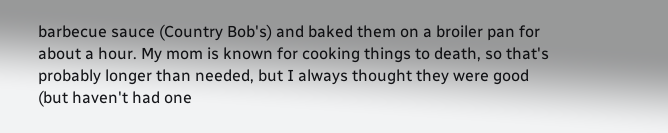barbecue sauce (Country Bob's) and baked them on a broiler pan for about a hour. My mom is known for cooking things to death, so that's probably longer than needed, but I always thought they were good (but haven't had one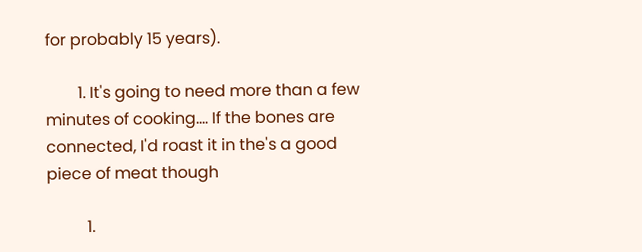for probably 15 years).

        1. It's going to need more than a few minutes of cooking.... If the bones are connected, I'd roast it in the's a good piece of meat though

          1.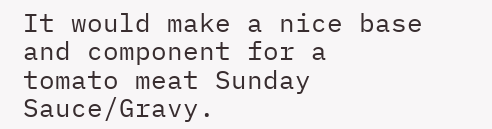It would make a nice base and component for a tomato meat Sunday Sauce/Gravy.